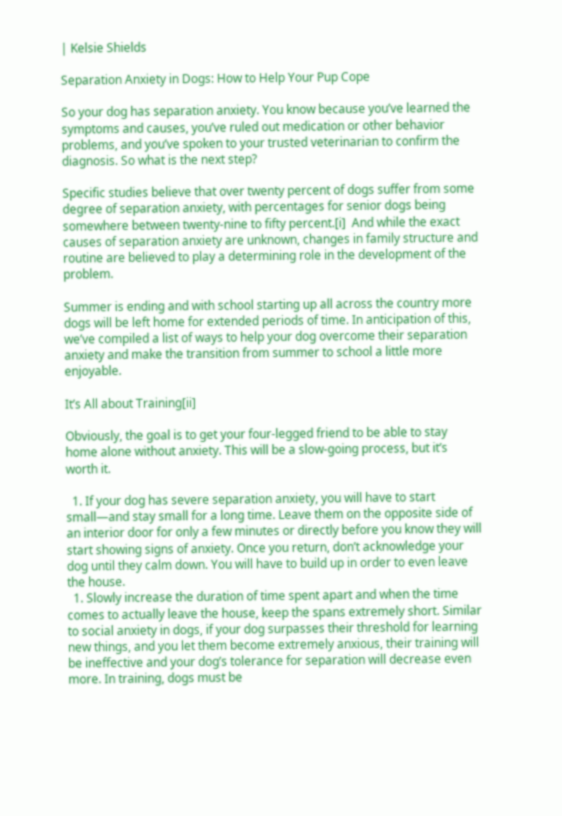| Kelsie Shields

Separation Anxiety in Dogs: How to Help Your Pup Cope

So your dog has separation anxiety. You know because you’ve learned the symptoms and causes, you’ve ruled out medication or other behavior problems, and you’ve spoken to your trusted veterinarian to confirm the diagnosis. So what is the next step?

Specific studies believe that over twenty percent of dogs suffer from some degree of separation anxiety, with percentages for senior dogs being somewhere between twenty-nine to fifty percent.[i]  And while the exact causes of separation anxiety are unknown, changes in family structure and routine are believed to play a determining role in the development of the problem.

Summer is ending and with school starting up all across the country more dogs will be left home for extended periods of time. In anticipation of this, we’ve compiled a list of ways to help your dog overcome their separation anxiety and make the transition from summer to school a little more enjoyable.

It’s All about Training[ii]

Obviously, the goal is to get your four-legged friend to be able to stay home alone without anxiety. This will be a slow-going process, but it’s worth it.

  1. If your dog has severe separation anxiety, you will have to start small—and stay small for a long time. Leave them on the opposite side of an interior door for only a few minutes or directly before you know they will start showing signs of anxiety. Once you return, don’t acknowledge your dog until they calm down. You will have to build up in order to even leave the house.
  1. Slowly increase the duration of time spent apart and when the time comes to actually leave the house, keep the spans extremely short. Similar to social anxiety in dogs, if your dog surpasses their threshold for learning new things, and you let them become extremely anxious, their training will be ineffective and your dog’s tolerance for separation will decrease even more. In training, dogs must be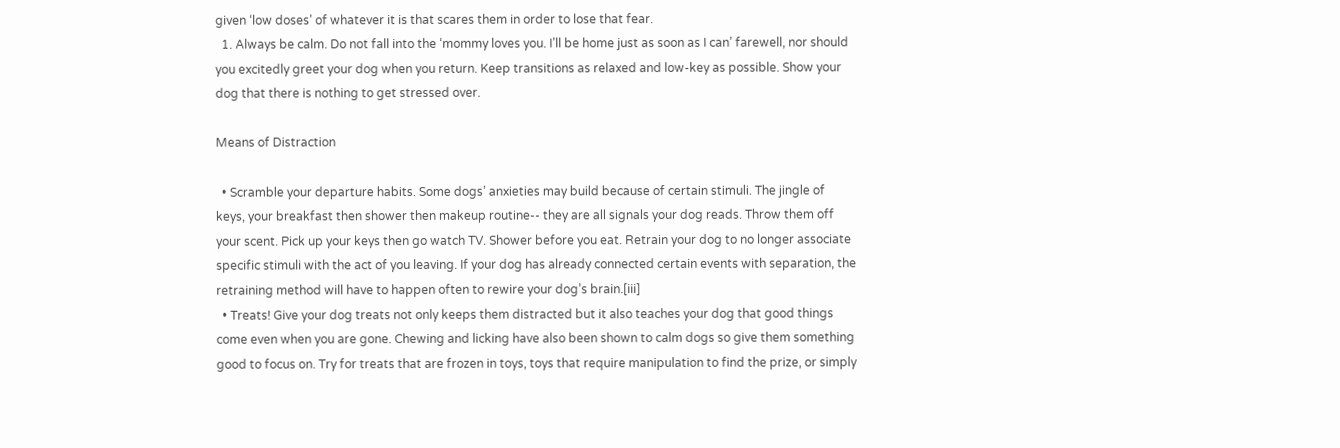given ‘low doses’ of whatever it is that scares them in order to lose that fear.
  1. Always be calm. Do not fall into the ‘mommy loves you. I’ll be home just as soon as I can’ farewell, nor should you excitedly greet your dog when you return. Keep transitions as relaxed and low-key as possible. Show your dog that there is nothing to get stressed over.

Means of Distraction

  • Scramble your departure habits. Some dogs’ anxieties may build because of certain stimuli. The jingle of keys, your breakfast then shower then makeup routine-- they are all signals your dog reads. Throw them off your scent. Pick up your keys then go watch TV. Shower before you eat. Retrain your dog to no longer associate specific stimuli with the act of you leaving. If your dog has already connected certain events with separation, the retraining method will have to happen often to rewire your dog’s brain.[iii]
  • Treats! Give your dog treats not only keeps them distracted but it also teaches your dog that good things come even when you are gone. Chewing and licking have also been shown to calm dogs so give them something good to focus on. Try for treats that are frozen in toys, toys that require manipulation to find the prize, or simply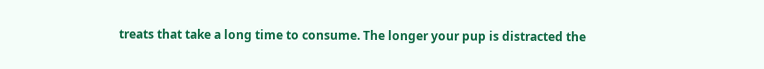treats that take a long time to consume. The longer your pup is distracted the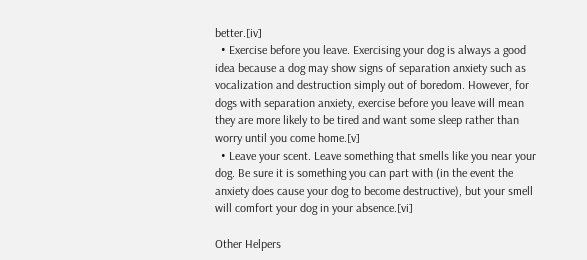better.[iv]
  • Exercise before you leave. Exercising your dog is always a good idea because a dog may show signs of separation anxiety such as vocalization and destruction simply out of boredom. However, for dogs with separation anxiety, exercise before you leave will mean they are more likely to be tired and want some sleep rather than worry until you come home.[v]
  • Leave your scent. Leave something that smells like you near your dog. Be sure it is something you can part with (in the event the anxiety does cause your dog to become destructive), but your smell will comfort your dog in your absence.[vi]

Other Helpers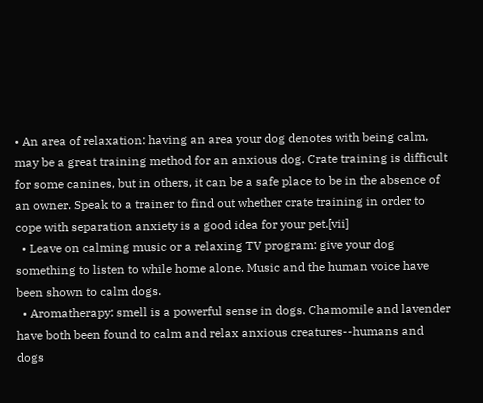• An area of relaxation: having an area your dog denotes with being calm, may be a great training method for an anxious dog. Crate training is difficult for some canines, but in others, it can be a safe place to be in the absence of an owner. Speak to a trainer to find out whether crate training in order to cope with separation anxiety is a good idea for your pet.[vii]
  • Leave on calming music or a relaxing TV program: give your dog something to listen to while home alone. Music and the human voice have been shown to calm dogs.
  • Aromatherapy: smell is a powerful sense in dogs. Chamomile and lavender have both been found to calm and relax anxious creatures--humans and dogs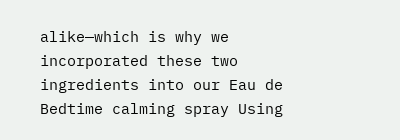alike—which is why we incorporated these two ingredients into our Eau de Bedtime calming spray Using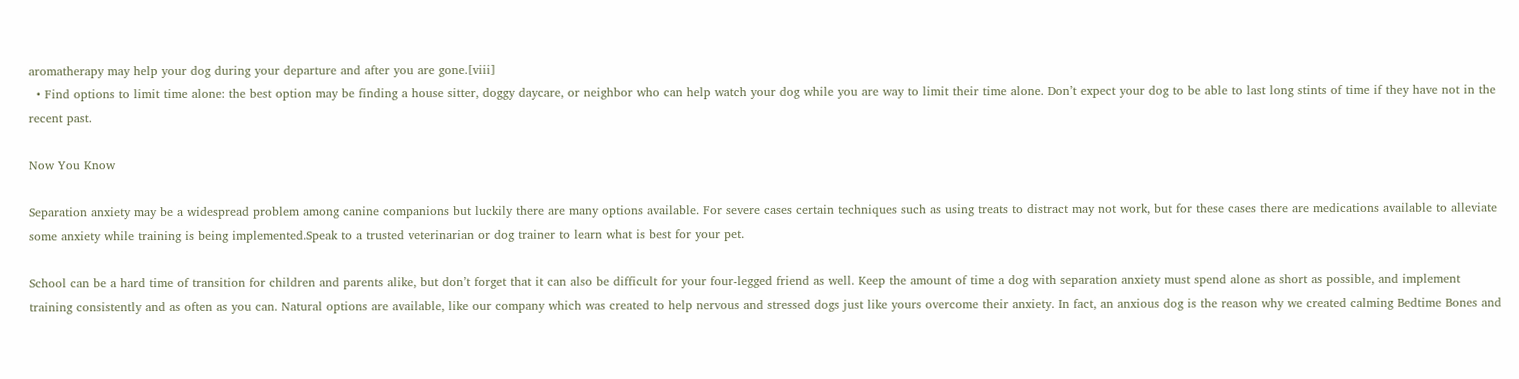aromatherapy may help your dog during your departure and after you are gone.[viii]
  • Find options to limit time alone: the best option may be finding a house sitter, doggy daycare, or neighbor who can help watch your dog while you are way to limit their time alone. Don’t expect your dog to be able to last long stints of time if they have not in the recent past.

Now You Know

Separation anxiety may be a widespread problem among canine companions but luckily there are many options available. For severe cases certain techniques such as using treats to distract may not work, but for these cases there are medications available to alleviate some anxiety while training is being implemented.Speak to a trusted veterinarian or dog trainer to learn what is best for your pet.

School can be a hard time of transition for children and parents alike, but don’t forget that it can also be difficult for your four-legged friend as well. Keep the amount of time a dog with separation anxiety must spend alone as short as possible, and implement training consistently and as often as you can. Natural options are available, like our company which was created to help nervous and stressed dogs just like yours overcome their anxiety. In fact, an anxious dog is the reason why we created calming Bedtime Bones and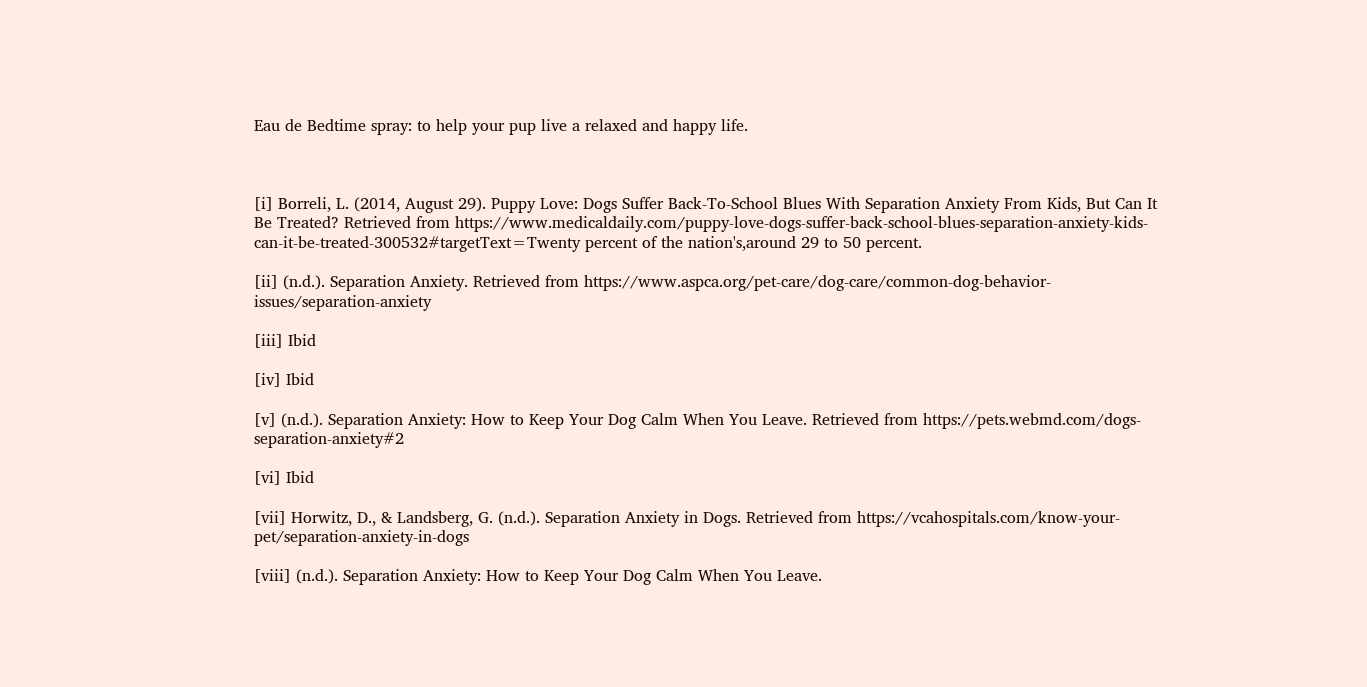Eau de Bedtime spray: to help your pup live a relaxed and happy life.



[i] Borreli, L. (2014, August 29). Puppy Love: Dogs Suffer Back-To-School Blues With Separation Anxiety From Kids, But Can It Be Treated? Retrieved from https://www.medicaldaily.com/puppy-love-dogs-suffer-back-school-blues-separation-anxiety-kids-can-it-be-treated-300532#targetText=Twenty percent of the nation's,around 29 to 50 percent.

[ii] (n.d.). Separation Anxiety. Retrieved from https://www.aspca.org/pet-care/dog-care/common-dog-behavior-issues/separation-anxiety

[iii] Ibid

[iv] Ibid

[v] (n.d.). Separation Anxiety: How to Keep Your Dog Calm When You Leave. Retrieved from https://pets.webmd.com/dogs-separation-anxiety#2

[vi] Ibid

[vii] Horwitz, D., & Landsberg, G. (n.d.). Separation Anxiety in Dogs. Retrieved from https://vcahospitals.com/know-your-pet/separation-anxiety-in-dogs

[viii] (n.d.). Separation Anxiety: How to Keep Your Dog Calm When You Leave.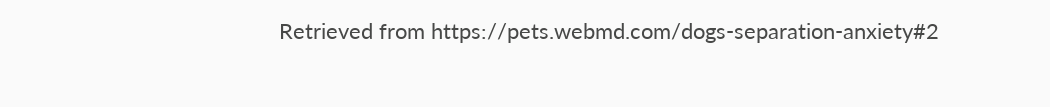Retrieved from https://pets.webmd.com/dogs-separation-anxiety#2